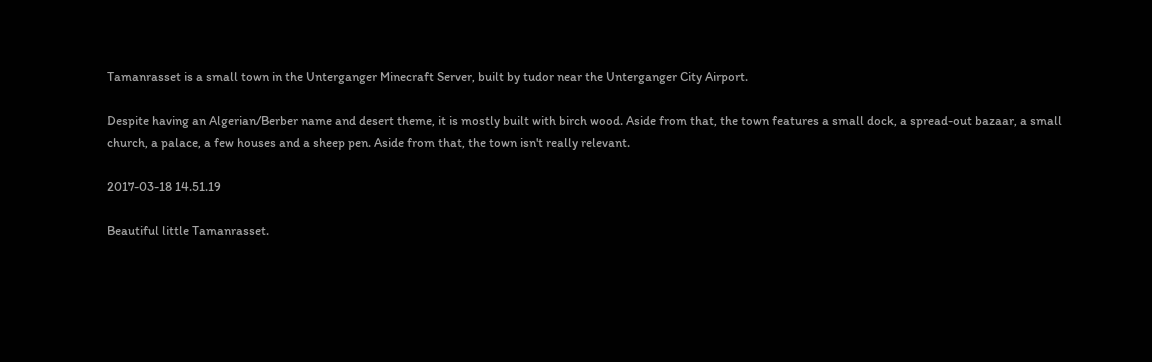Tamanrasset is a small town in the Unterganger Minecraft Server, built by tudor near the Unterganger City Airport.

Despite having an Algerian/Berber name and desert theme, it is mostly built with birch wood. Aside from that, the town features a small dock, a spread-out bazaar, a small church, a palace, a few houses and a sheep pen. Aside from that, the town isn't really relevant.

2017-03-18 14.51.19

Beautiful little Tamanrasset.